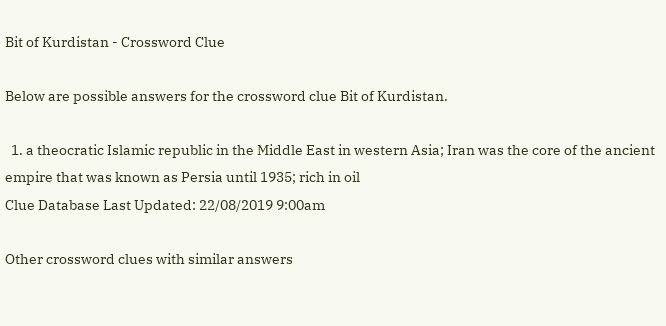Bit of Kurdistan - Crossword Clue

Below are possible answers for the crossword clue Bit of Kurdistan.

  1. a theocratic Islamic republic in the Middle East in western Asia; Iran was the core of the ancient empire that was known as Persia until 1935; rich in oil
Clue Database Last Updated: 22/08/2019 9:00am

Other crossword clues with similar answers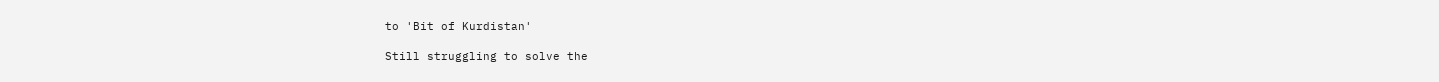to 'Bit of Kurdistan'

Still struggling to solve the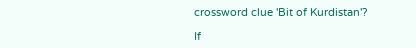crossword clue 'Bit of Kurdistan'?

If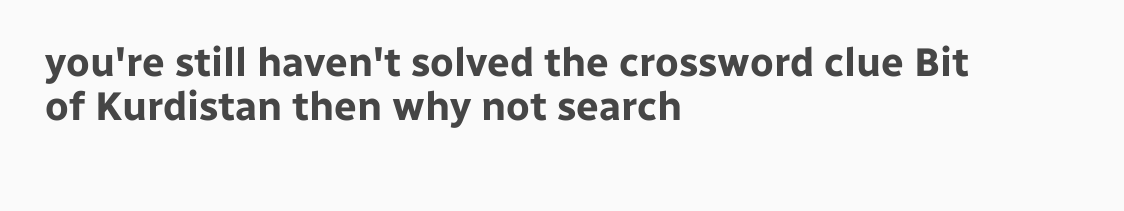you're still haven't solved the crossword clue Bit of Kurdistan then why not search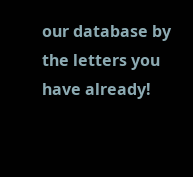our database by the letters you have already!